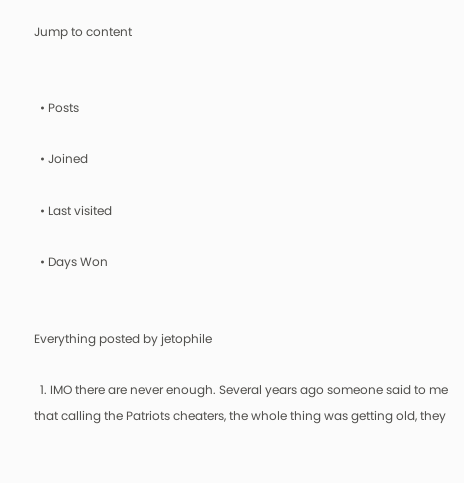Jump to content


  • Posts

  • Joined

  • Last visited

  • Days Won


Everything posted by jetophile

  1. IMO there are never enough. Several years ago someone said to me that calling the Patriots cheaters, the whole thing was getting old, they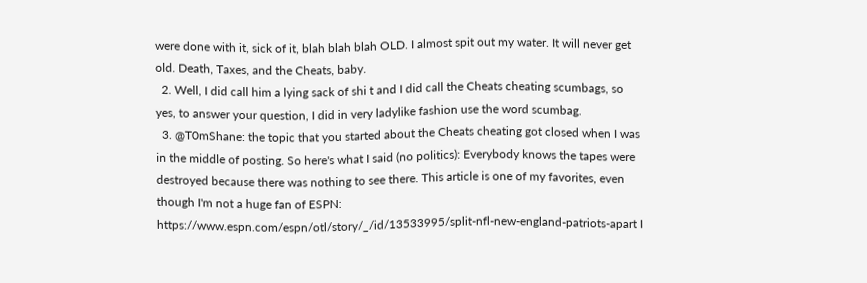were done with it, sick of it, blah blah blah OLD. I almost spit out my water. It will never get old. Death, Taxes, and the Cheats, baby.
  2. Well, I did call him a lying sack of shi t and I did call the Cheats cheating scumbags, so yes, to answer your question, I did in very ladylike fashion use the word scumbag.
  3. @T0mShane: the topic that you started about the Cheats cheating got closed when I was in the middle of posting. So here's what I said (no politics): Everybody knows the tapes were destroyed because there was nothing to see there. This article is one of my favorites, even though I'm not a huge fan of ESPN: https://www.espn.com/espn/otl/story/_/id/13533995/split-nfl-new-england-patriots-apart I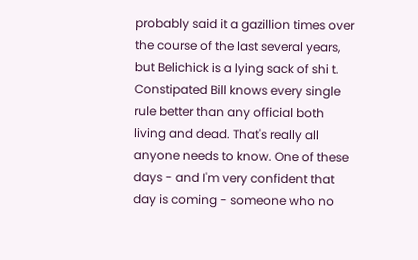probably said it a gazillion times over the course of the last several years, but Belichick is a lying sack of shi t. Constipated Bill knows every single rule better than any official both living and dead. That's really all anyone needs to know. One of these days - and I'm very confident that day is coming - someone who no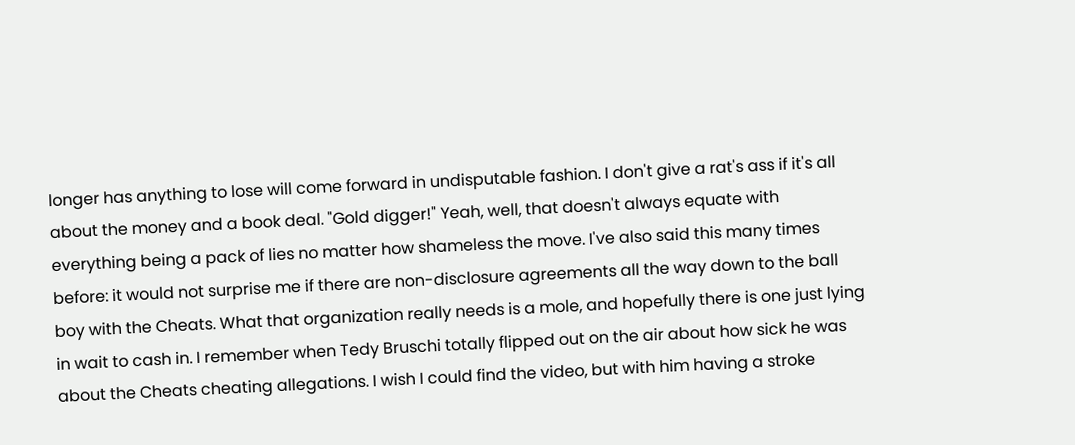longer has anything to lose will come forward in undisputable fashion. I don't give a rat's ass if it's all about the money and a book deal. "Gold digger!" Yeah, well, that doesn't always equate with everything being a pack of lies no matter how shameless the move. I've also said this many times before: it would not surprise me if there are non-disclosure agreements all the way down to the ball boy with the Cheats. What that organization really needs is a mole, and hopefully there is one just lying in wait to cash in. I remember when Tedy Bruschi totally flipped out on the air about how sick he was about the Cheats cheating allegations. I wish I could find the video, but with him having a stroke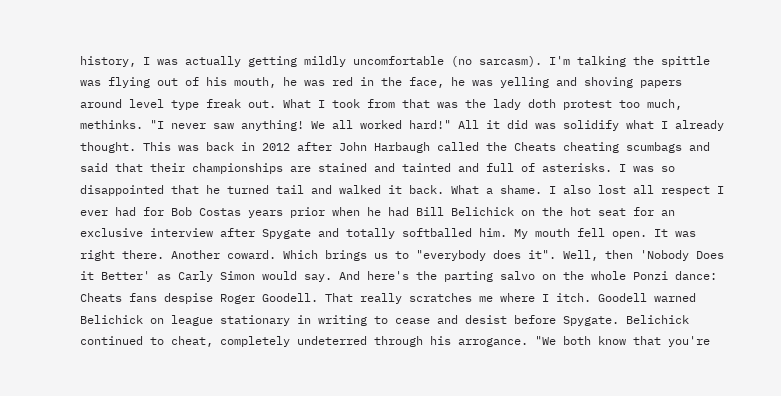history, I was actually getting mildly uncomfortable (no sarcasm). I'm talking the spittle was flying out of his mouth, he was red in the face, he was yelling and shoving papers around level type freak out. What I took from that was the lady doth protest too much, methinks. "I never saw anything! We all worked hard!" All it did was solidify what I already thought. This was back in 2012 after John Harbaugh called the Cheats cheating scumbags and said that their championships are stained and tainted and full of asterisks. I was so disappointed that he turned tail and walked it back. What a shame. I also lost all respect I ever had for Bob Costas years prior when he had Bill Belichick on the hot seat for an exclusive interview after Spygate and totally softballed him. My mouth fell open. It was right there. Another coward. Which brings us to "everybody does it". Well, then 'Nobody Does it Better' as Carly Simon would say. And here's the parting salvo on the whole Ponzi dance: Cheats fans despise Roger Goodell. That really scratches me where I itch. Goodell warned Belichick on league stationary in writing to cease and desist before Spygate. Belichick continued to cheat, completely undeterred through his arrogance. "We both know that you're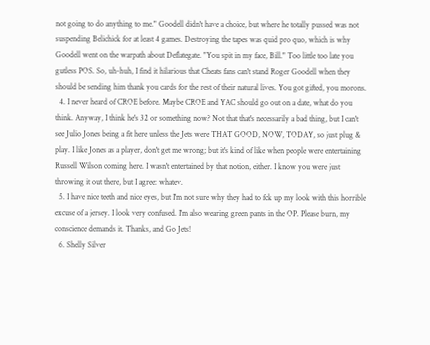not going to do anything to me." Goodell didn't have a choice, but where he totally pussed was not suspending Belichick for at least 4 games. Destroying the tapes was quid pro quo, which is why Goodell went on the warpath about Deflategate. "You spit in my face, Bill." Too little too late you gutless POS. So, uh-huh, I find it hilarious that Cheats fans can't stand Roger Goodell when they should be sending him thank you cards for the rest of their natural lives. You got gifted, you morons.
  4. I never heard of CROE before. Maybe CROE and YAC should go out on a date, what do you think. Anyway, I think he's 32 or something now? Not that that's necessarily a bad thing, but I can't see Julio Jones being a fit here unless the Jets were THAT GOOD, NOW, TODAY, so just plug & play. I like Jones as a player, don't get me wrong; but it's kind of like when people were entertaining Russell Wilson coming here. I wasn't entertained by that notion, either. I know you were just throwing it out there, but I agree: whatev.
  5. I have nice teeth and nice eyes, but I'm not sure why they had to fck up my look with this horrible excuse of a jersey. I look very confused. I'm also wearing green pants in the OP. Please burn, my conscience demands it. Thanks, and Go Jets!
  6. Shelly Silver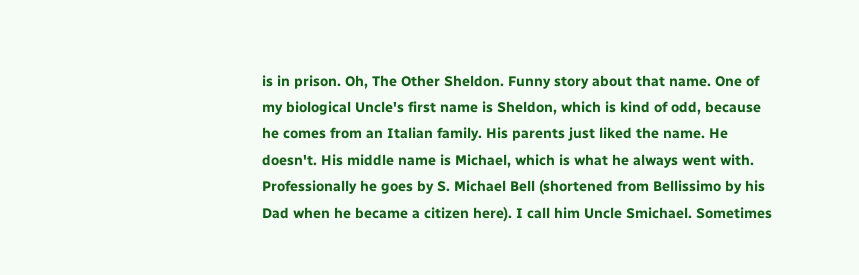is in prison. Oh, The Other Sheldon. Funny story about that name. One of my biological Uncle's first name is Sheldon, which is kind of odd, because he comes from an Italian family. His parents just liked the name. He doesn't. His middle name is Michael, which is what he always went with. Professionally he goes by S. Michael Bell (shortened from Bellissimo by his Dad when he became a citizen here). I call him Uncle Smichael. Sometimes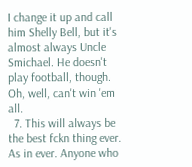I change it up and call him Shelly Bell, but it's almost always Uncle Smichael. He doesn't play football, though. Oh, well, can't win 'em all.
  7. This will always be the best fckn thing ever. As in ever. Anyone who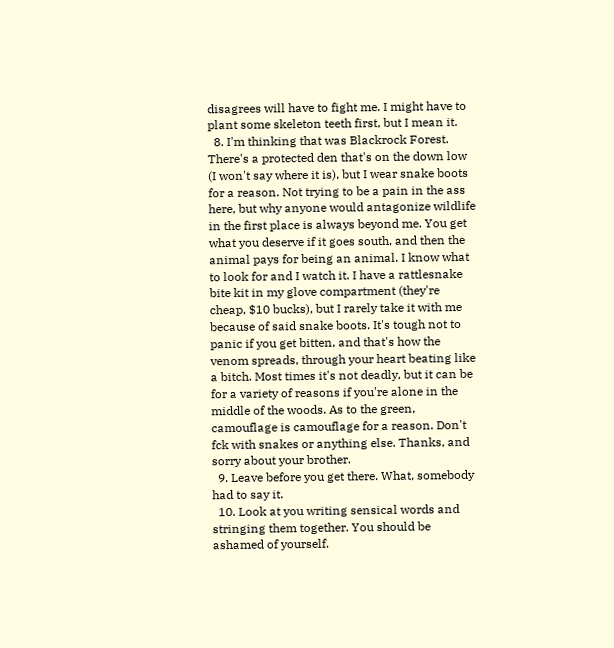disagrees will have to fight me. I might have to plant some skeleton teeth first, but I mean it.
  8. I'm thinking that was Blackrock Forest. There's a protected den that's on the down low (I won't say where it is), but I wear snake boots for a reason. Not trying to be a pain in the ass here, but why anyone would antagonize wildlife in the first place is always beyond me. You get what you deserve if it goes south, and then the animal pays for being an animal. I know what to look for and I watch it. I have a rattlesnake bite kit in my glove compartment (they're cheap, $10 bucks), but I rarely take it with me because of said snake boots. It's tough not to panic if you get bitten, and that's how the venom spreads, through your heart beating like a bitch. Most times it's not deadly, but it can be for a variety of reasons if you're alone in the middle of the woods. As to the green, camouflage is camouflage for a reason. Don't fck with snakes or anything else. Thanks, and sorry about your brother.
  9. Leave before you get there. What, somebody had to say it.
  10. Look at you writing sensical words and stringing them together. You should be ashamed of yourself.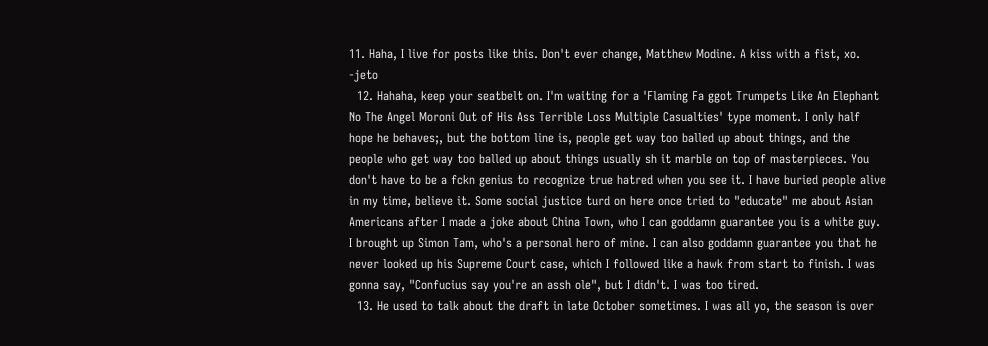11. Haha, I live for posts like this. Don't ever change, Matthew Modine. A kiss with a fist, xo. -jeto
  12. Hahaha, keep your seatbelt on. I'm waiting for a 'Flaming Fa ggot Trumpets Like An Elephant No The Angel Moroni Out of His Ass Terrible Loss Multiple Casualties' type moment. I only half hope he behaves;, but the bottom line is, people get way too balled up about things, and the people who get way too balled up about things usually sh it marble on top of masterpieces. You don't have to be a fckn genius to recognize true hatred when you see it. I have buried people alive in my time, believe it. Some social justice turd on here once tried to "educate" me about Asian Americans after I made a joke about China Town, who I can goddamn guarantee you is a white guy. I brought up Simon Tam, who's a personal hero of mine. I can also goddamn guarantee you that he never looked up his Supreme Court case, which I followed like a hawk from start to finish. I was gonna say, "Confucius say you're an assh ole", but I didn't. I was too tired.
  13. He used to talk about the draft in late October sometimes. I was all yo, the season is over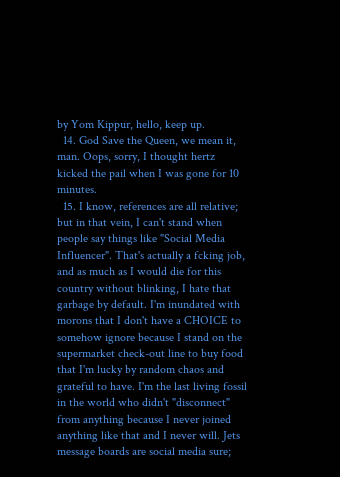by Yom Kippur, hello, keep up.
  14. God Save the Queen, we mean it, man. Oops, sorry, I thought hertz kicked the pail when I was gone for 10 minutes.
  15. I know, references are all relative; but in that vein, I can't stand when people say things like "Social Media Influencer". That's actually a fcking job, and as much as I would die for this country without blinking, I hate that garbage by default. I'm inundated with morons that I don't have a CHOICE to somehow ignore because I stand on the supermarket check-out line to buy food that I'm lucky by random chaos and grateful to have. I'm the last living fossil in the world who didn't "disconnect" from anything because I never joined anything like that and I never will. Jets message boards are social media sure;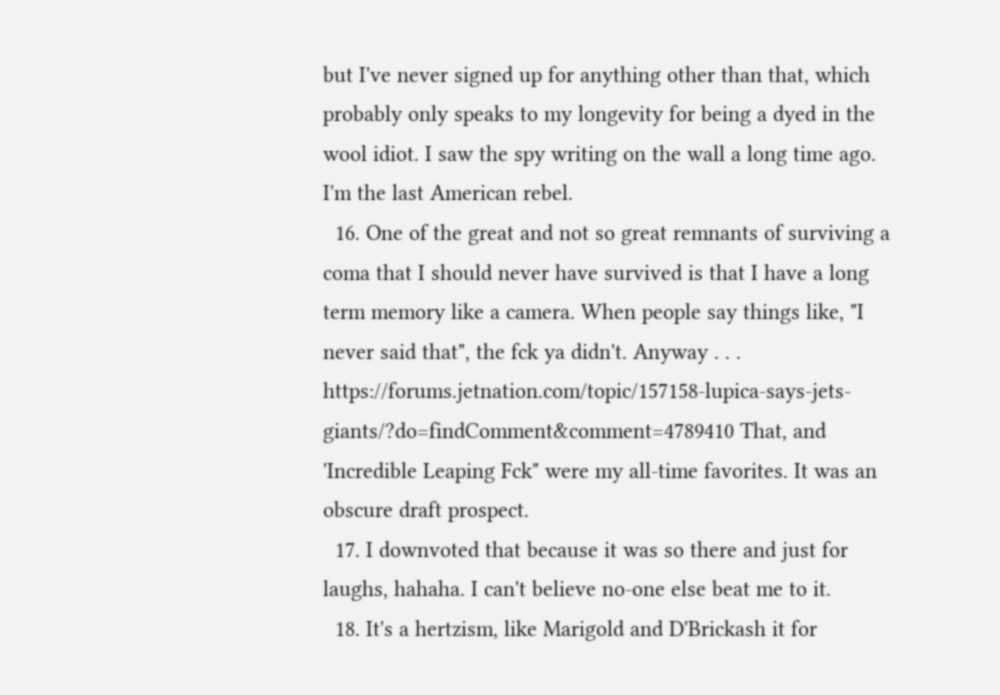but I've never signed up for anything other than that, which probably only speaks to my longevity for being a dyed in the wool idiot. I saw the spy writing on the wall a long time ago. I'm the last American rebel.
  16. One of the great and not so great remnants of surviving a coma that I should never have survived is that I have a long term memory like a camera. When people say things like, "I never said that", the fck ya didn't. Anyway . . . https://forums.jetnation.com/topic/157158-lupica-says-jets-giants/?do=findComment&comment=4789410 That, and 'Incredible Leaping Fck" were my all-time favorites. It was an obscure draft prospect.
  17. I downvoted that because it was so there and just for laughs, hahaha. I can't believe no-one else beat me to it.
  18. It's a hertzism, like Marigold and D'Brickash it for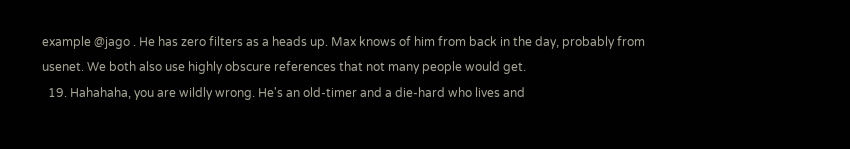example @jago . He has zero filters as a heads up. Max knows of him from back in the day, probably from usenet. We both also use highly obscure references that not many people would get.
  19. Hahahaha, you are wildly wrong. He's an old-timer and a die-hard who lives and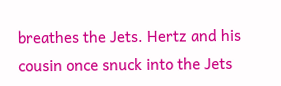breathes the Jets. Hertz and his cousin once snuck into the Jets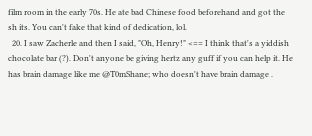film room in the early 70s. He ate bad Chinese food beforehand and got the sh its. You can't fake that kind of dedication, lol.
  20. I saw Zacherle and then I said, "Oh, Henry!" <== I think that's a yiddish chocolate bar (?). Don't anyone be giving hertz any guff if you can help it. He has brain damage like me @T0mShane; who doesn't have brain damage .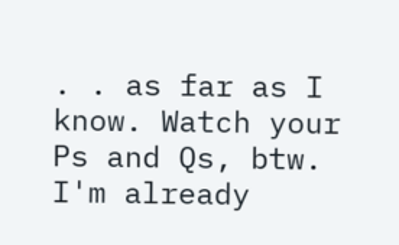. . as far as I know. Watch your Ps and Qs, btw. I'm already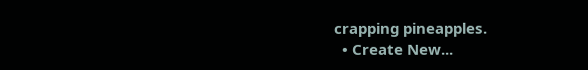crapping pineapples.
  • Create New...